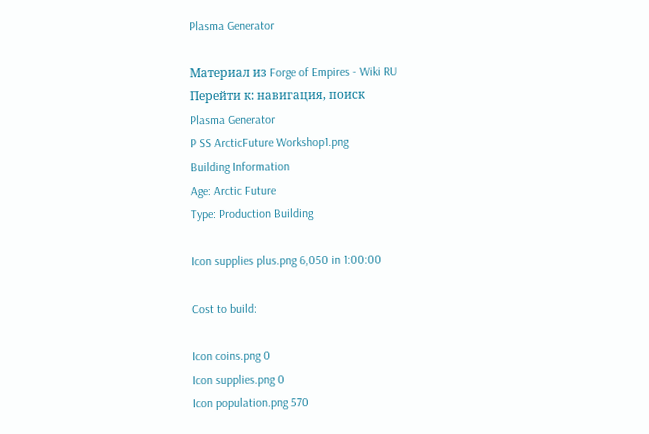Plasma Generator

Материал из Forge of Empires - Wiki RU
Перейти к: навигация, поиск
Plasma Generator
P SS ArcticFuture Workshop1.png
Building Information
Age: Arctic Future
Type: Production Building

Icon supplies plus.png 6,050 in 1:00:00

Cost to build:

Icon coins.png 0
Icon supplies.png 0
Icon population.png 570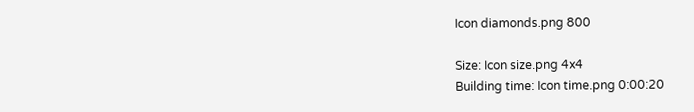Icon diamonds.png 800

Size: Icon size.png 4x4
Building time: Icon time.png 0:00:20